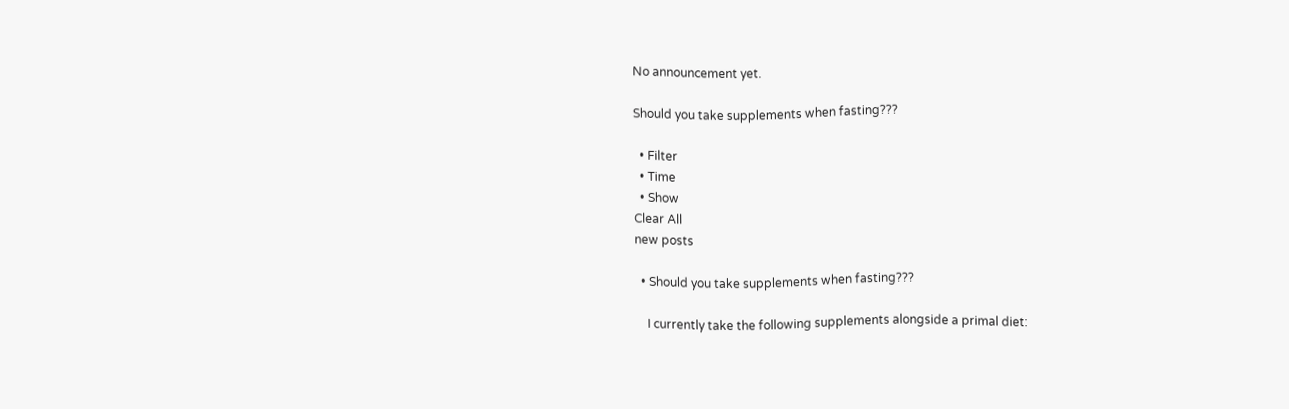No announcement yet.

Should you take supplements when fasting???

  • Filter
  • Time
  • Show
Clear All
new posts

  • Should you take supplements when fasting???

    I currently take the following supplements alongside a primal diet: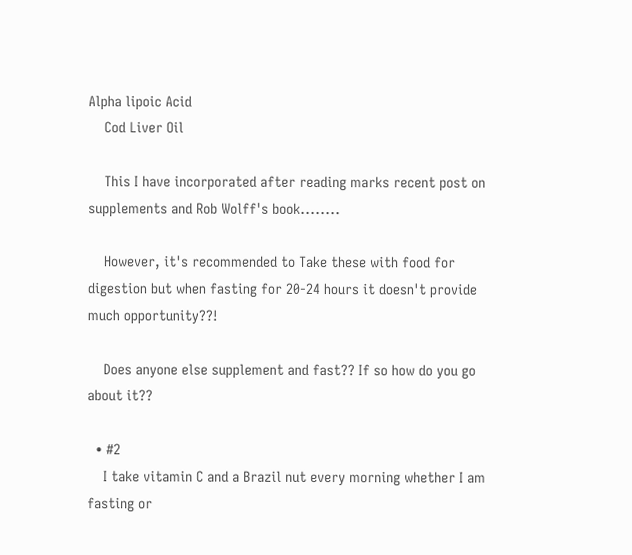Alpha lipoic Acid
    Cod Liver Oil

    This I have incorporated after reading marks recent post on supplements and Rob Wolff's book........

    However, it's recommended to Take these with food for digestion but when fasting for 20-24 hours it doesn't provide much opportunity??!

    Does anyone else supplement and fast?? If so how do you go about it??

  • #2
    I take vitamin C and a Brazil nut every morning whether I am fasting or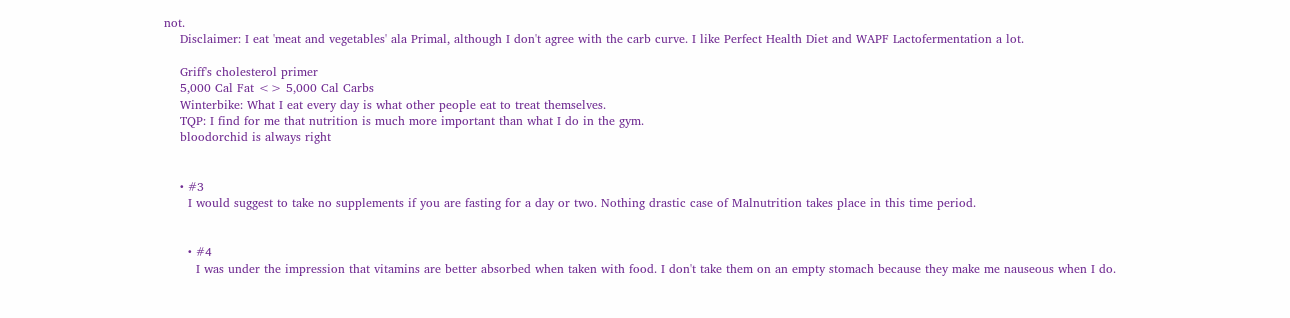not.
    Disclaimer: I eat 'meat and vegetables' ala Primal, although I don't agree with the carb curve. I like Perfect Health Diet and WAPF Lactofermentation a lot.

    Griff's cholesterol primer
    5,000 Cal Fat <> 5,000 Cal Carbs
    Winterbike: What I eat every day is what other people eat to treat themselves.
    TQP: I find for me that nutrition is much more important than what I do in the gym.
    bloodorchid is always right


    • #3
      I would suggest to take no supplements if you are fasting for a day or two. Nothing drastic case of Malnutrition takes place in this time period.


      • #4
        I was under the impression that vitamins are better absorbed when taken with food. I don't take them on an empty stomach because they make me nauseous when I do.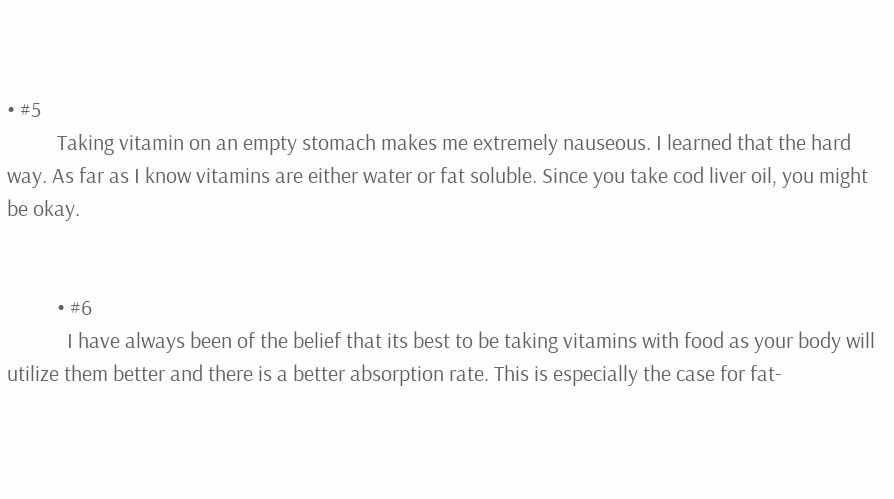• #5
          Taking vitamin on an empty stomach makes me extremely nauseous. I learned that the hard way. As far as I know vitamins are either water or fat soluble. Since you take cod liver oil, you might be okay.


          • #6
            I have always been of the belief that its best to be taking vitamins with food as your body will utilize them better and there is a better absorption rate. This is especially the case for fat-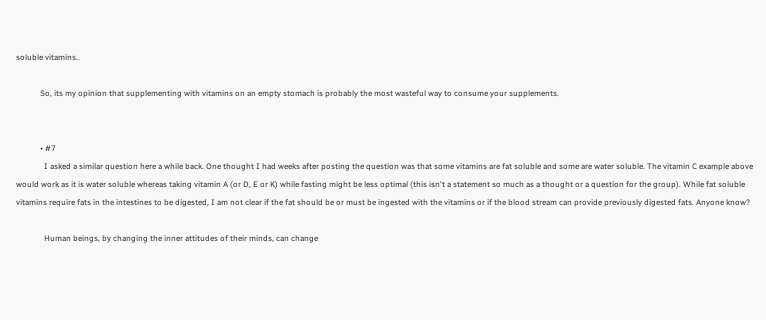soluble vitamins..

            So, its my opinion that supplementing with vitamins on an empty stomach is probably the most wasteful way to consume your supplements.


            • #7
              I asked a similar question here a while back. One thought I had weeks after posting the question was that some vitamins are fat soluble and some are water soluble. The vitamin C example above would work as it is water soluble whereas taking vitamin A (or D, E or K) while fasting might be less optimal (this isn't a statement so much as a thought or a question for the group). While fat soluble vitamins require fats in the intestines to be digested, I am not clear if the fat should be or must be ingested with the vitamins or if the blood stream can provide previously digested fats. Anyone know?

              Human beings, by changing the inner attitudes of their minds, can change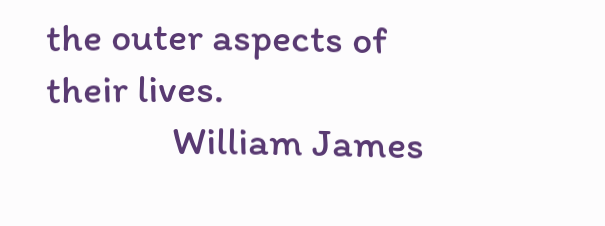the outer aspects of their lives.
              William James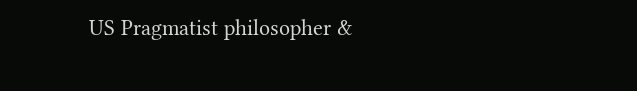US Pragmatist philosopher &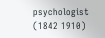psychologist (1842 1910)